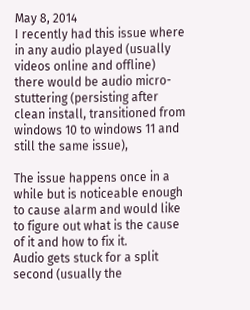May 8, 2014
I recently had this issue where in any audio played (usually videos online and offline) there would be audio micro-stuttering (persisting after clean install, transitioned from windows 10 to windows 11 and still the same issue),

The issue happens once in a while but is noticeable enough to cause alarm and would like to figure out what is the cause of it and how to fix it.
Audio gets stuck for a split second (usually the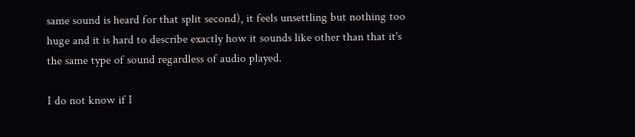same sound is heard for that split second), it feels unsettling but nothing too huge and it is hard to describe exactly how it sounds like other than that it's the same type of sound regardless of audio played.

I do not know if I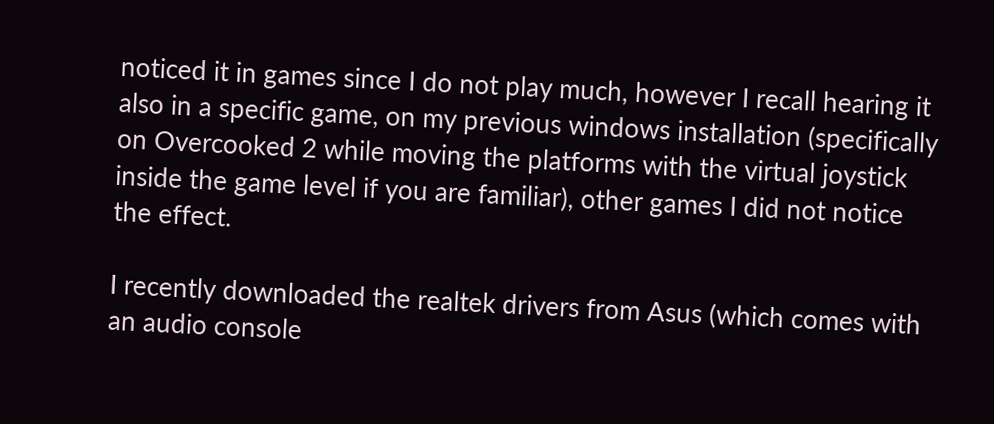noticed it in games since I do not play much, however I recall hearing it also in a specific game, on my previous windows installation (specifically on Overcooked 2 while moving the platforms with the virtual joystick inside the game level if you are familiar), other games I did not notice the effect.

I recently downloaded the realtek drivers from Asus (which comes with an audio console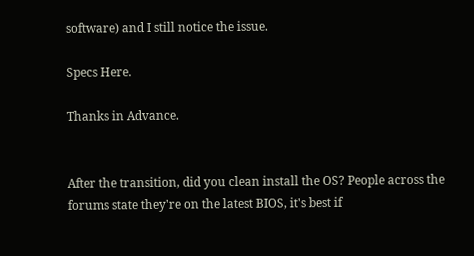software) and I still notice the issue.

Specs Here.

Thanks in Advance.


After the transition, did you clean install the OS? People across the forums state they're on the latest BIOS, it's best if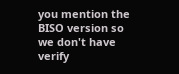you mention the BISO version so we don't have verify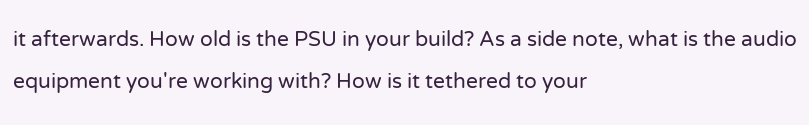it afterwards. How old is the PSU in your build? As a side note, what is the audio equipment you're working with? How is it tethered to your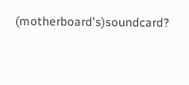(motherboard's)soundcard?